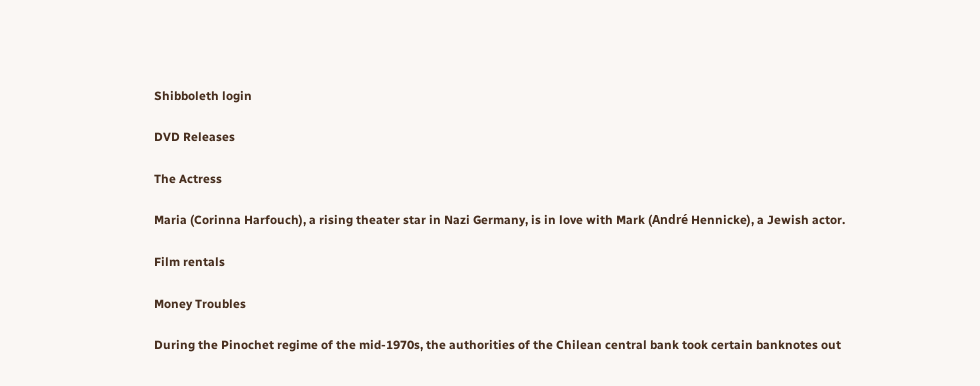Shibboleth login

DVD Releases

The Actress

Maria (Corinna Harfouch), a rising theater star in Nazi Germany, is in love with Mark (André Hennicke), a Jewish actor.

Film rentals

Money Troubles

During the Pinochet regime of the mid-1970s, the authorities of the Chilean central bank took certain banknotes out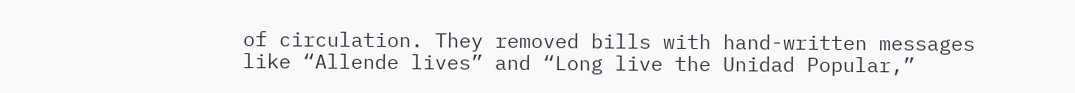of circulation. They removed bills with hand-written messages like “Allende lives” and “Long live the Unidad Popular,”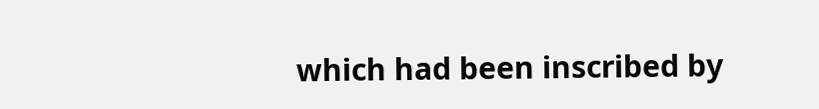which had been inscribed by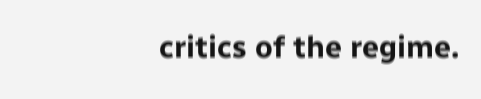critics of the regime.